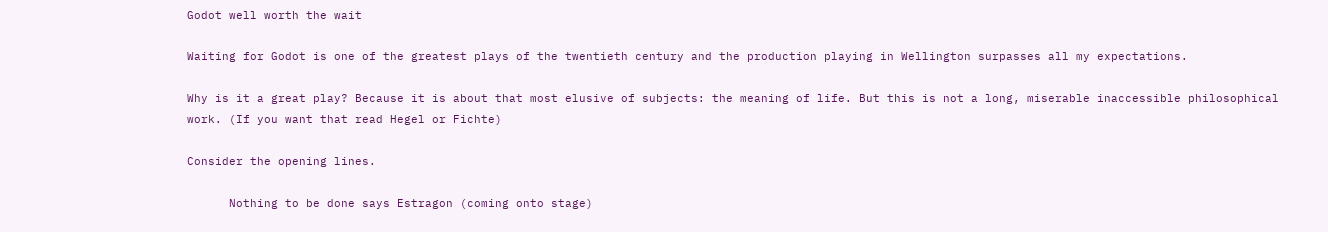Godot well worth the wait

Waiting for Godot is one of the greatest plays of the twentieth century and the production playing in Wellington surpasses all my expectations.

Why is it a great play? Because it is about that most elusive of subjects: the meaning of life. But this is not a long, miserable inaccessible philosophical work. (If you want that read Hegel or Fichte)

Consider the opening lines.

      Nothing to be done says Estragon (coming onto stage)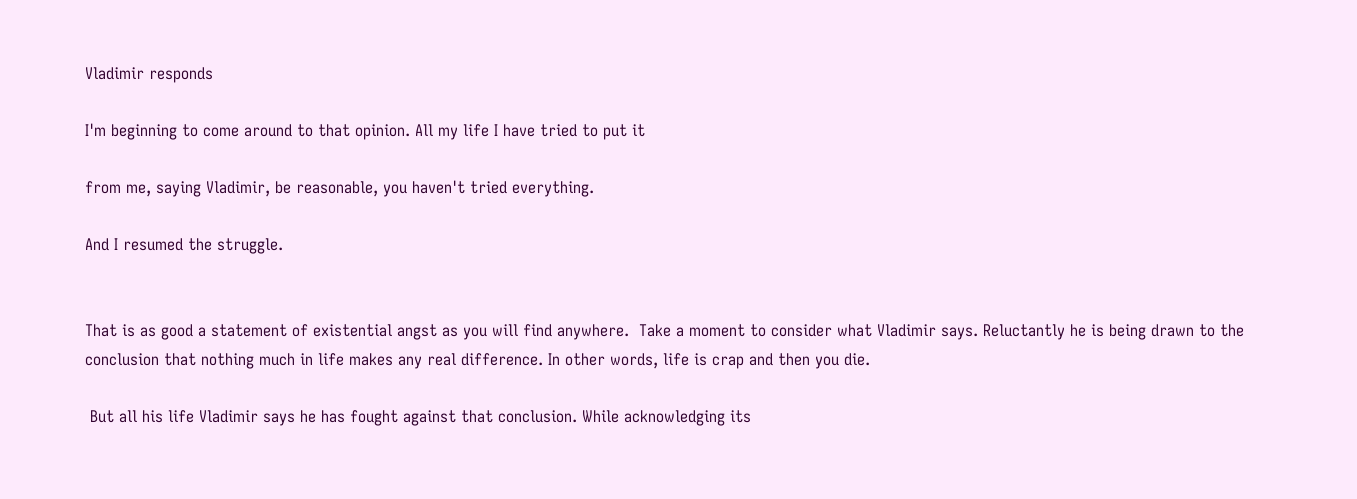Vladimir responds

I'm beginning to come around to that opinion. All my life I have tried to put it

from me, saying Vladimir, be reasonable, you haven't tried everything.

And I resumed the struggle.


That is as good a statement of existential angst as you will find anywhere.  Take a moment to consider what Vladimir says. Reluctantly he is being drawn to the conclusion that nothing much in life makes any real difference. In other words, life is crap and then you die.

 But all his life Vladimir says he has fought against that conclusion. While acknowledging its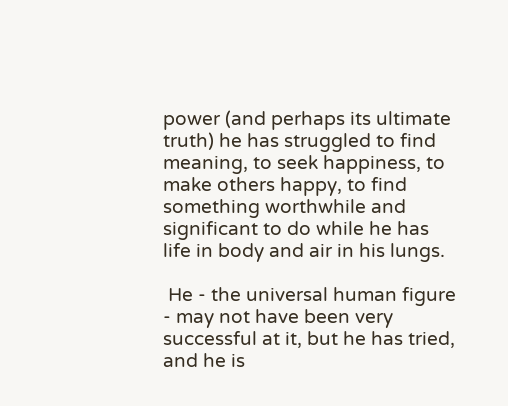power (and perhaps its ultimate truth) he has struggled to find meaning, to seek happiness, to make others happy, to find something worthwhile and significant to do while he has life in body and air in his lungs.

 He - the universal human figure - may not have been very successful at it, but he has tried, and he is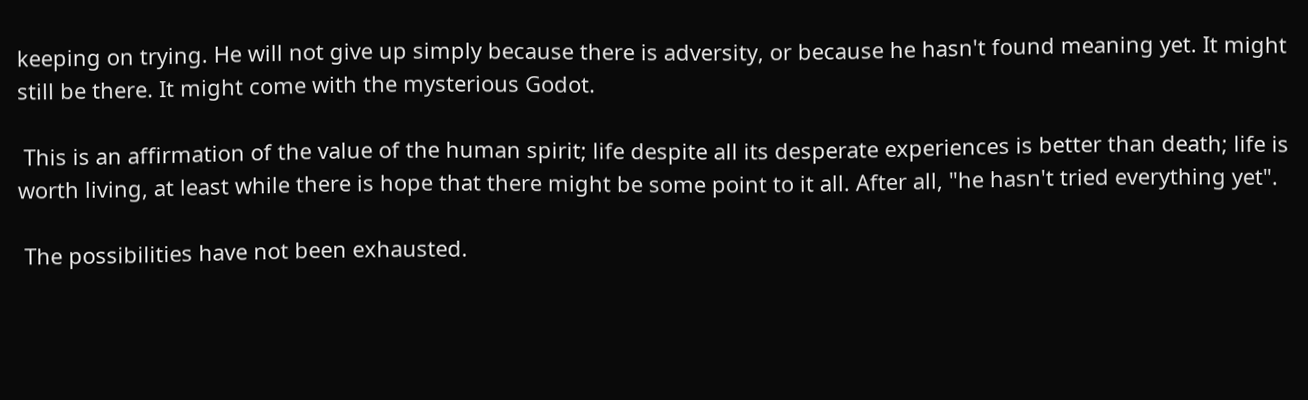keeping on trying. He will not give up simply because there is adversity, or because he hasn't found meaning yet. It might still be there. It might come with the mysterious Godot.

 This is an affirmation of the value of the human spirit; life despite all its desperate experiences is better than death; life is worth living, at least while there is hope that there might be some point to it all. After all, "he hasn't tried everything yet".

 The possibilities have not been exhausted.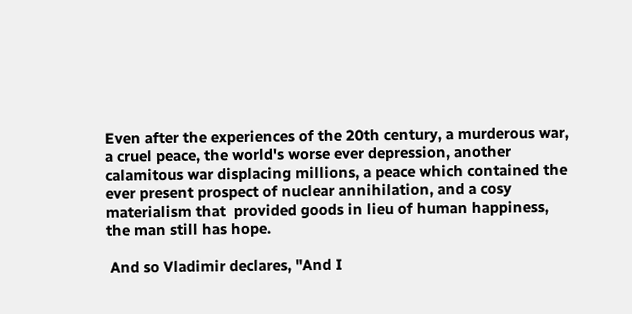Even after the experiences of the 20th century, a murderous war, a cruel peace, the world's worse ever depression, another calamitous war displacing millions, a peace which contained the ever present prospect of nuclear annihilation, and a cosy materialism that  provided goods in lieu of human happiness, the man still has hope.

 And so Vladimir declares, "And I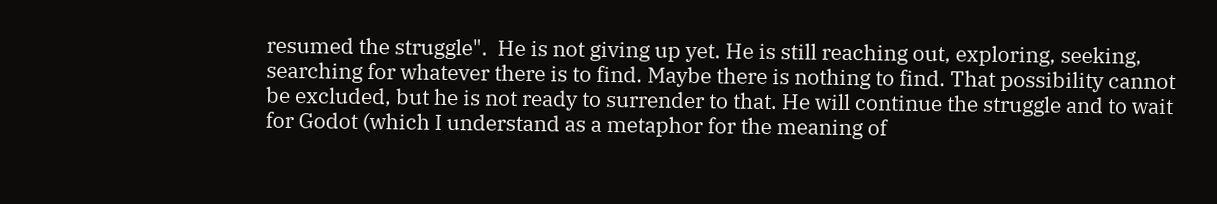resumed the struggle".  He is not giving up yet. He is still reaching out, exploring, seeking, searching for whatever there is to find. Maybe there is nothing to find. That possibility cannot be excluded, but he is not ready to surrender to that. He will continue the struggle and to wait for Godot (which I understand as a metaphor for the meaning of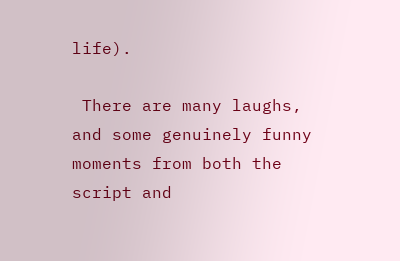life).

 There are many laughs, and some genuinely funny moments from both the script and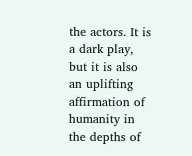the actors. It is a dark play, but it is also an uplifting affirmation of humanity in the depths of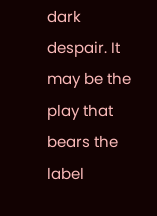dark despair. It may be the play that bears the label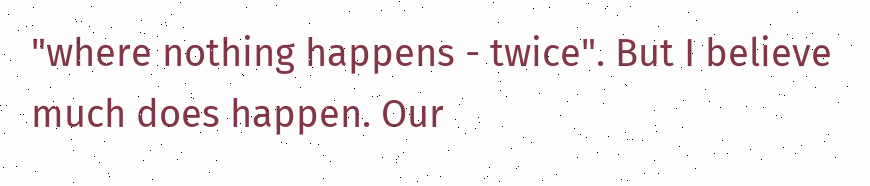"where nothing happens - twice". But I believe much does happen. Our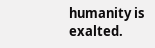humanity is exalted.